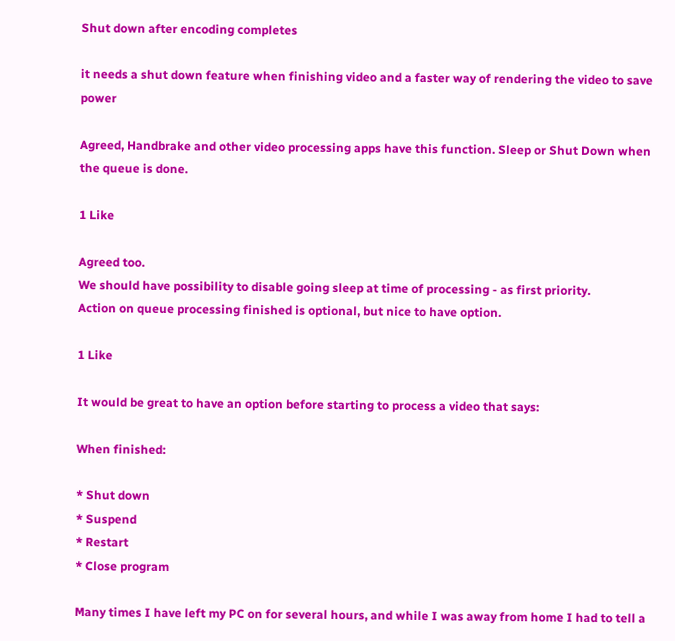Shut down after encoding completes

it needs a shut down feature when finishing video and a faster way of rendering the video to save power

Agreed, Handbrake and other video processing apps have this function. Sleep or Shut Down when the queue is done.

1 Like

Agreed too.
We should have possibility to disable going sleep at time of processing - as first priority.
Action on queue processing finished is optional, but nice to have option.

1 Like

It would be great to have an option before starting to process a video that says:

When finished:

* Shut down
* Suspend
* Restart
* Close program

Many times I have left my PC on for several hours, and while I was away from home I had to tell a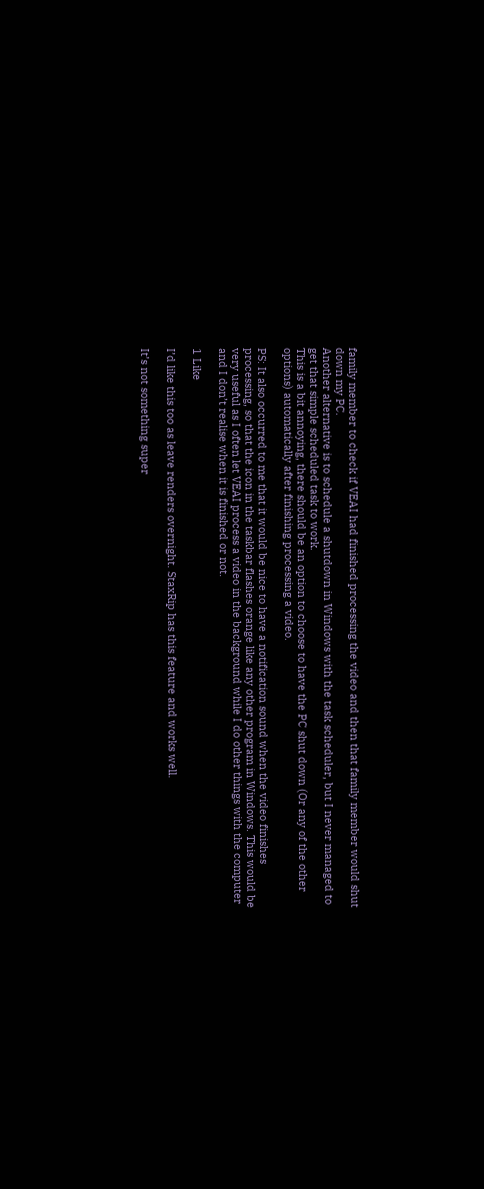family member to check if VEAI had finished processing the video and then that family member would shut down my PC.
Another alternative is to schedule a shutdown in Windows with the task scheduler, but I never managed to get that simple scheduled task to work.
This is a bit annoying, there should be an option to choose to have the PC shut down (Or any of the other options) automatically after finishing processing a video.

PS: It also occurred to me that it would be nice to have a notification sound when the video finishes processing, so that the icon in the taskbar flashes orange like any other program in Windows. This would be very useful as I often let VEAI process a video in the background while I do other things with the computer and I don’t realise when it is finished or not.

1 Like

I’d like this too as leave renders overnight. StaxRip has this feature and works well.

It’s not something super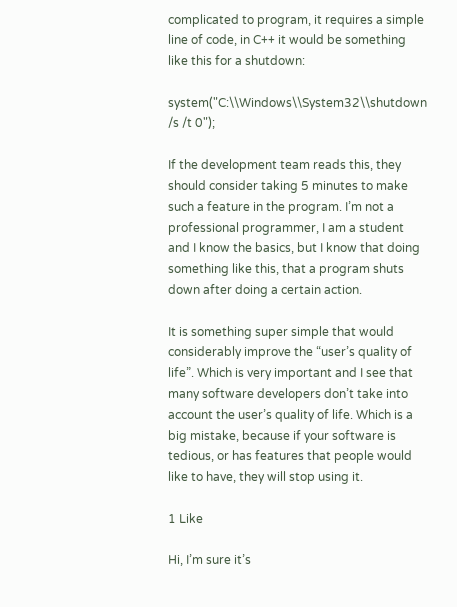complicated to program, it requires a simple line of code, in C++ it would be something like this for a shutdown:

system("C:\\Windows\\System32\\shutdown /s /t 0");

If the development team reads this, they should consider taking 5 minutes to make such a feature in the program. I’m not a professional programmer, I am a student and I know the basics, but I know that doing something like this, that a program shuts down after doing a certain action.

It is something super simple that would considerably improve the “user’s quality of life”. Which is very important and I see that many software developers don’t take into account the user’s quality of life. Which is a big mistake, because if your software is tedious, or has features that people would like to have, they will stop using it.

1 Like

Hi, I’m sure it’s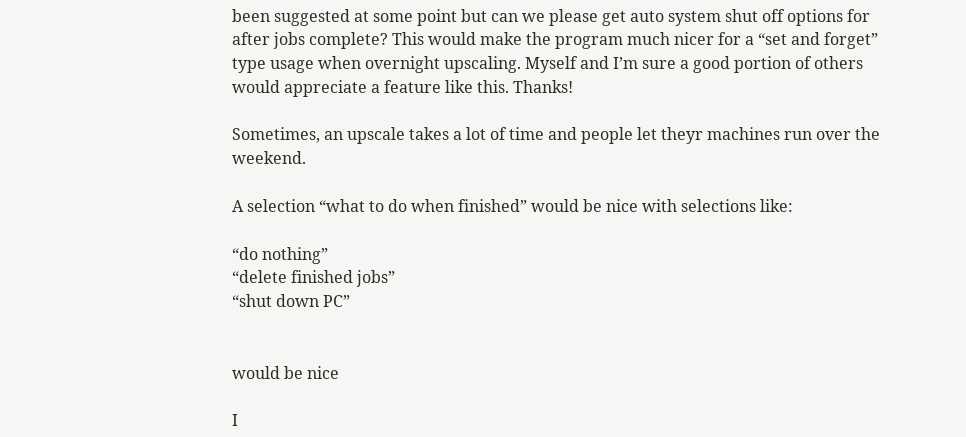been suggested at some point but can we please get auto system shut off options for after jobs complete? This would make the program much nicer for a “set and forget” type usage when overnight upscaling. Myself and I’m sure a good portion of others would appreciate a feature like this. Thanks!

Sometimes, an upscale takes a lot of time and people let theyr machines run over the weekend.

A selection “what to do when finished” would be nice with selections like:

“do nothing”
“delete finished jobs”
“shut down PC”


would be nice

I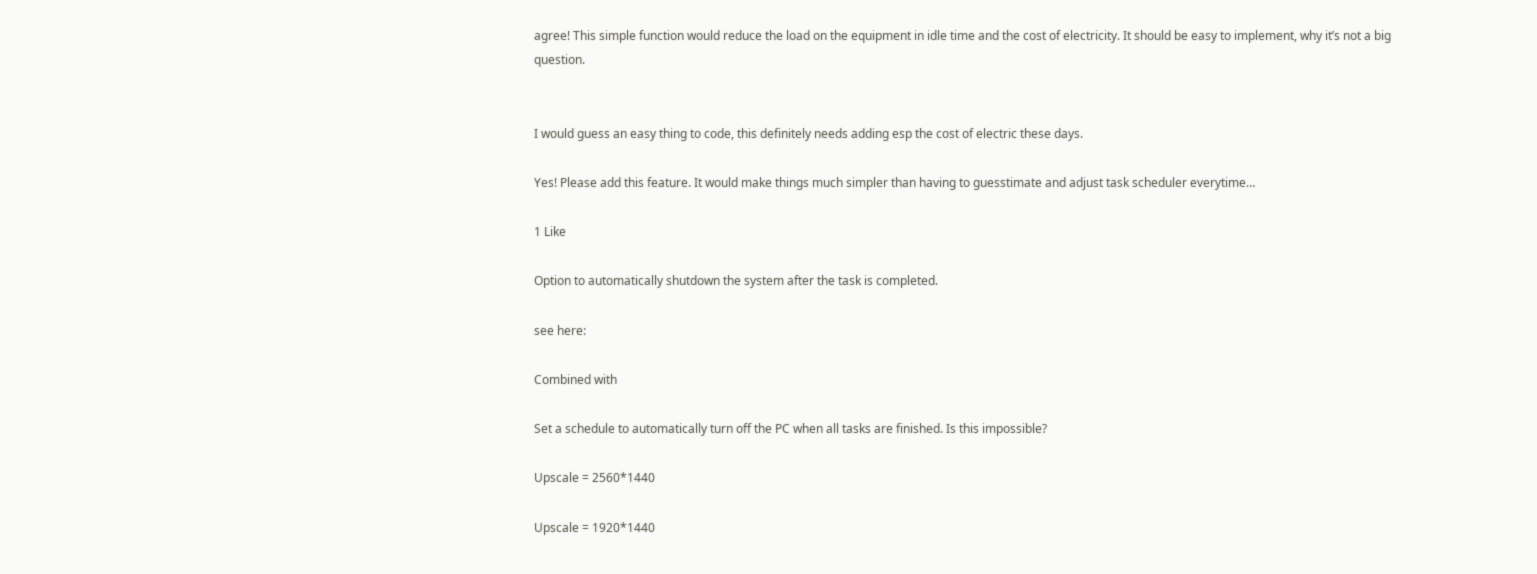agree! This simple function would reduce the load on the equipment in idle time and the cost of electricity. It should be easy to implement, why it’s not a big question.


I would guess an easy thing to code, this definitely needs adding esp the cost of electric these days.

Yes! Please add this feature. It would make things much simpler than having to guesstimate and adjust task scheduler everytime…

1 Like

Option to automatically shutdown the system after the task is completed.

see here:

Combined with

Set a schedule to automatically turn off the PC when all tasks are finished. Is this impossible?

Upscale = 2560*1440

Upscale = 1920*1440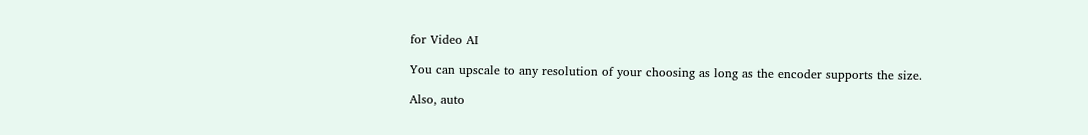for Video AI

You can upscale to any resolution of your choosing as long as the encoder supports the size.

Also, auto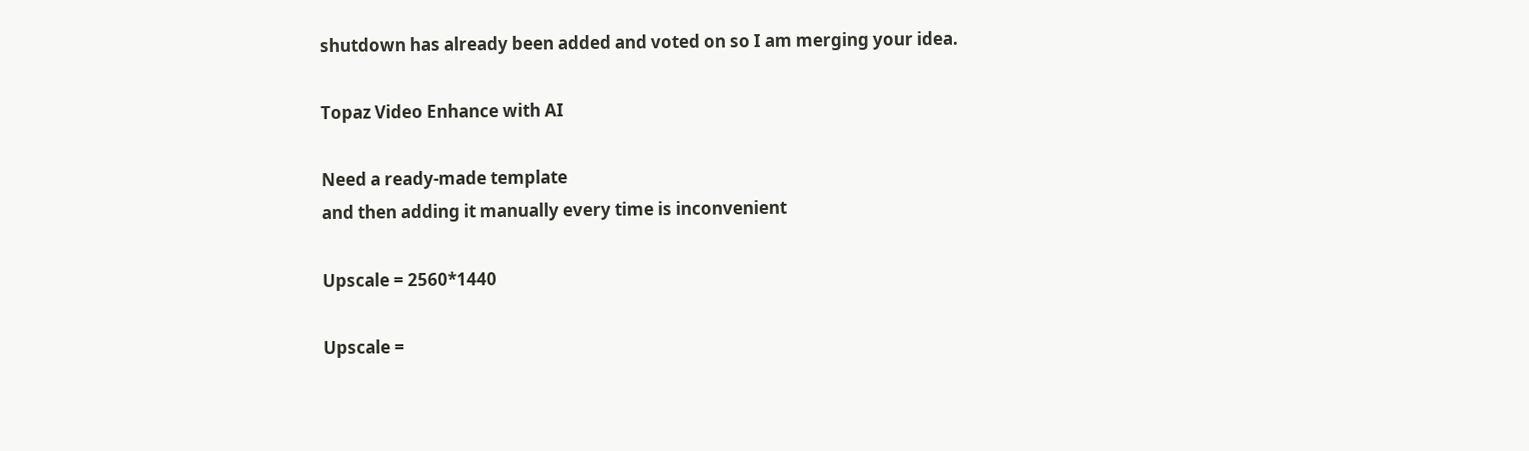shutdown has already been added and voted on so I am merging your idea.

Topaz Video Enhance with AI

Need a ready-made template
and then adding it manually every time is inconvenient

Upscale = 2560*1440

Upscale =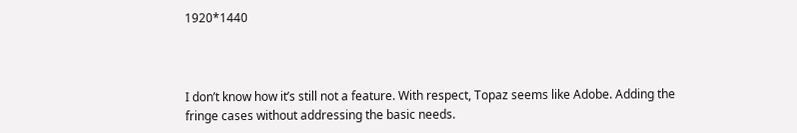1920*1440



I don’t know how it’s still not a feature. With respect, Topaz seems like Adobe. Adding the fringe cases without addressing the basic needs.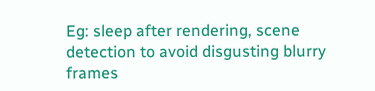Eg: sleep after rendering, scene detection to avoid disgusting blurry frames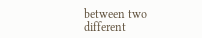between two different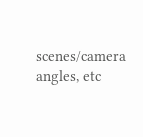scenes/camera angles, etc